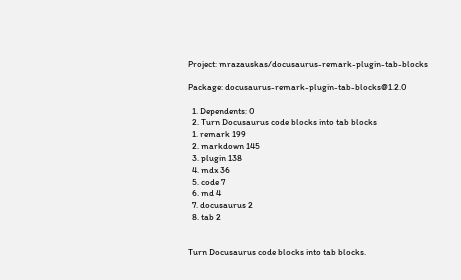Project: mrazauskas/docusaurus-remark-plugin-tab-blocks

Package: docusaurus-remark-plugin-tab-blocks@1.2.0

  1. Dependents: 0
  2. Turn Docusaurus code blocks into tab blocks
  1. remark 199
  2. markdown 145
  3. plugin 138
  4. mdx 36
  5. code 7
  6. md 4
  7. docusaurus 2
  8. tab 2


Turn Docusaurus code blocks into tab blocks.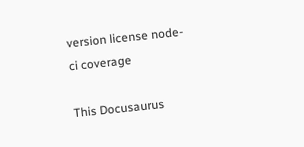version license node-ci coverage

This Docusaurus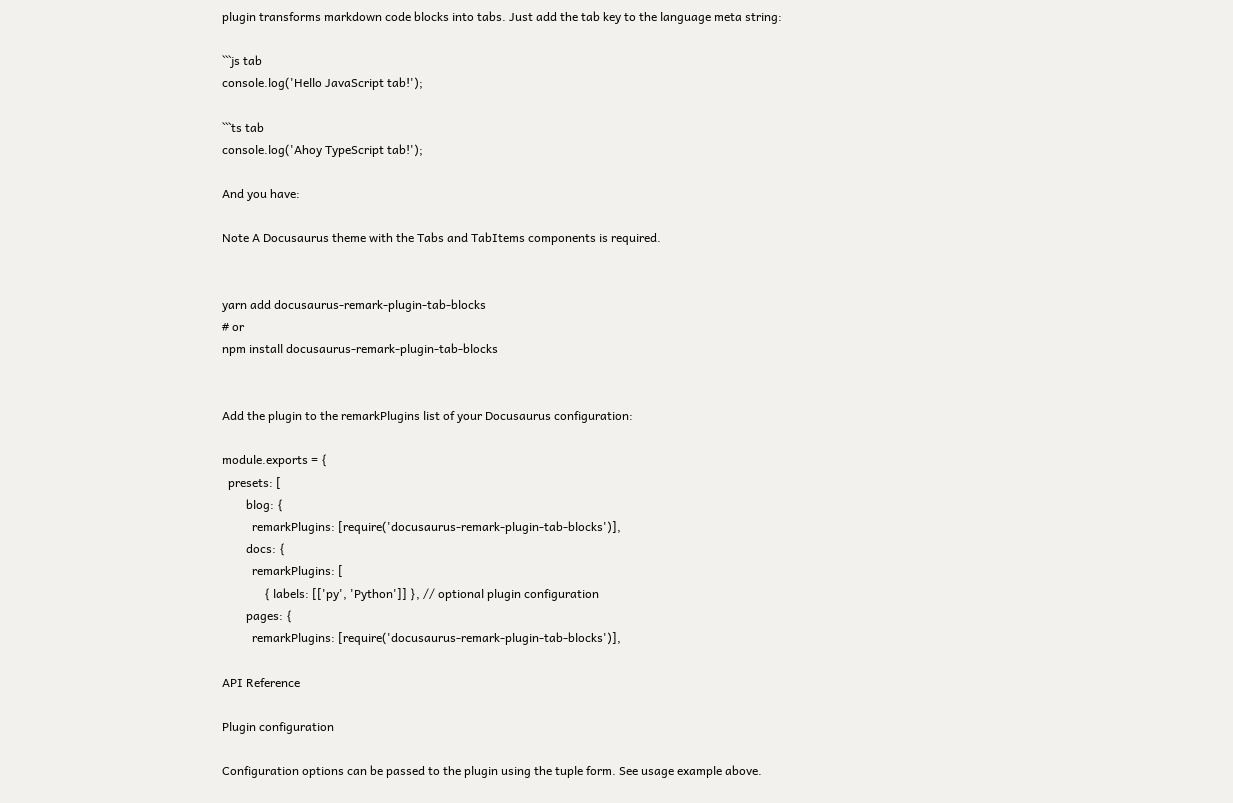plugin transforms markdown code blocks into tabs. Just add the tab key to the language meta string:

```js tab
console.log('Hello JavaScript tab!');

```ts tab
console.log('Ahoy TypeScript tab!');

And you have:

Note A Docusaurus theme with the Tabs and TabItems components is required.


yarn add docusaurus-remark-plugin-tab-blocks
# or
npm install docusaurus-remark-plugin-tab-blocks


Add the plugin to the remarkPlugins list of your Docusaurus configuration:

module.exports = {
  presets: [
        blog: {
          remarkPlugins: [require('docusaurus-remark-plugin-tab-blocks')],
        docs: {
          remarkPlugins: [
              { labels: [['py', 'Python']] }, // optional plugin configuration
        pages: {
          remarkPlugins: [require('docusaurus-remark-plugin-tab-blocks')],

API Reference

Plugin configuration

Configuration options can be passed to the plugin using the tuple form. See usage example above.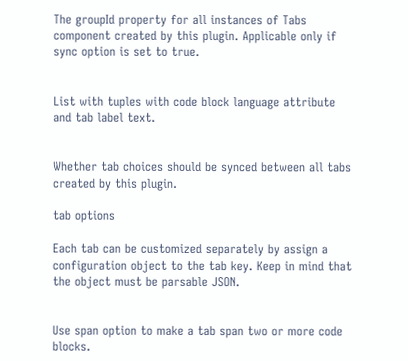The groupId property for all instances of Tabs component created by this plugin. Applicable only if sync option is set to true.


List with tuples with code block language attribute and tab label text.


Whether tab choices should be synced between all tabs created by this plugin.

tab options

Each tab can be customized separately by assign a configuration object to the tab key. Keep in mind that the object must be parsable JSON.


Use span option to make a tab span two or more code blocks.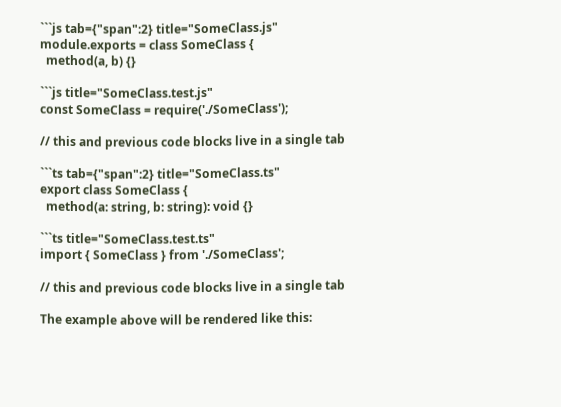```js tab={"span":2} title="SomeClass.js"
module.exports = class SomeClass {
  method(a, b) {}

```js title="SomeClass.test.js"
const SomeClass = require('./SomeClass');

// this and previous code blocks live in a single tab

```ts tab={"span":2} title="SomeClass.ts"
export class SomeClass {
  method(a: string, b: string): void {}

```ts title="SomeClass.test.ts"
import { SomeClass } from './SomeClass';

// this and previous code blocks live in a single tab

The example above will be rendered like this: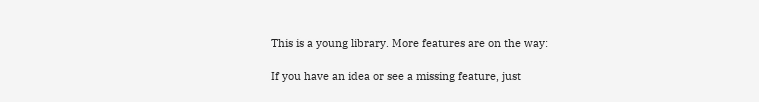This is a young library. More features are on the way:

If you have an idea or see a missing feature, just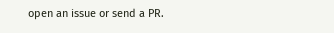open an issue or send a PR.